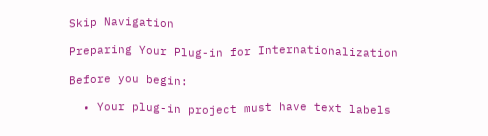Skip Navigation

Preparing Your Plug-in for Internationalization

Before you begin:

  • Your plug-in project must have text labels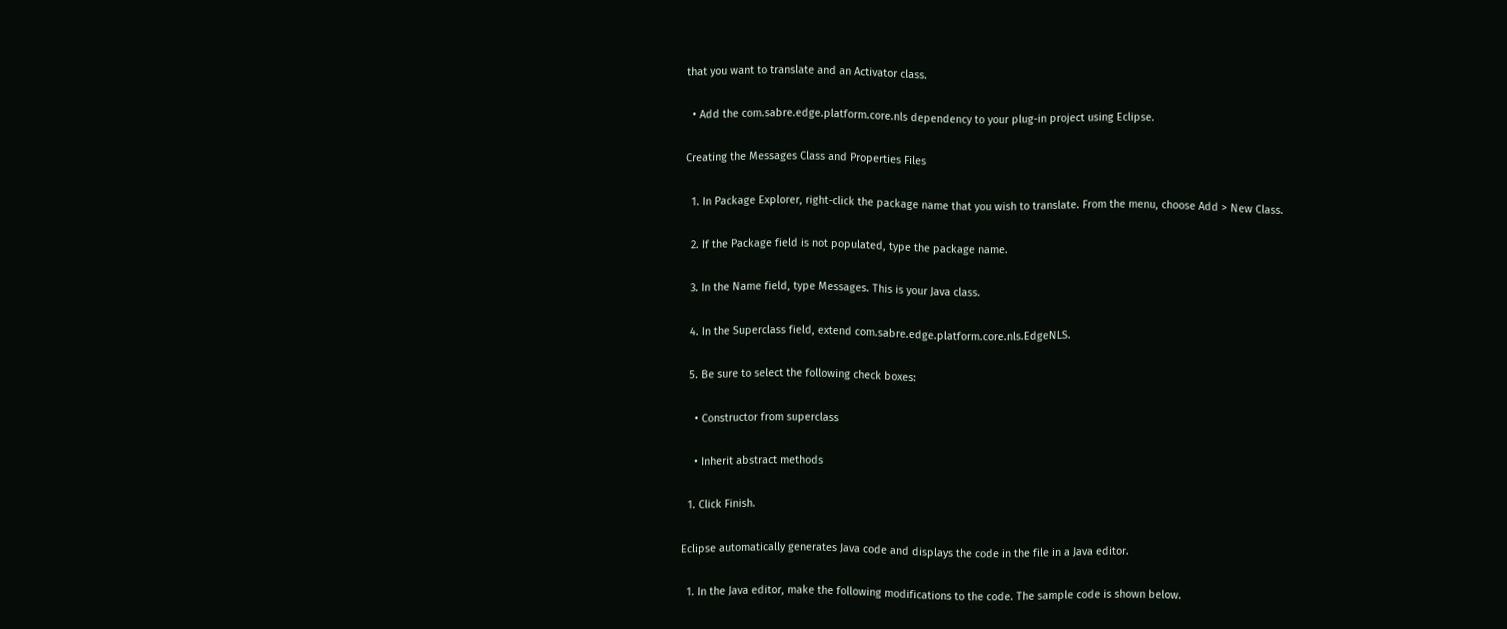that you want to translate and an Activator class.

  • Add the com.sabre.edge.platform.core.nls dependency to your plug-in project using Eclipse.

Creating the Messages Class and Properties Files

  1. In Package Explorer, right-click the package name that you wish to translate. From the menu, choose Add > New Class.

  2. If the Package field is not populated, type the package name.

  3. In the Name field, type Messages. This is your Java class.

  4. In the Superclass field, extend com.sabre.edge.platform.core.nls.EdgeNLS.

  5. Be sure to select the following check boxes:

    • Constructor from superclass

    • Inherit abstract methods

  1. Click Finish.

Eclipse automatically generates Java code and displays the code in the file in a Java editor.

  1. In the Java editor, make the following modifications to the code. The sample code is shown below.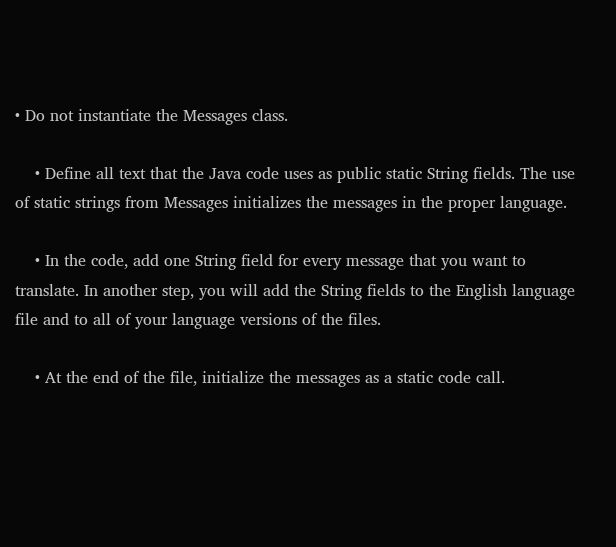• Do not instantiate the Messages class.

    • Define all text that the Java code uses as public static String fields. The use of static strings from Messages initializes the messages in the proper language.

    • In the code, add one String field for every message that you want to translate. In another step, you will add the String fields to the English language file and to all of your language versions of the files.

    • At the end of the file, initialize the messages as a static code call.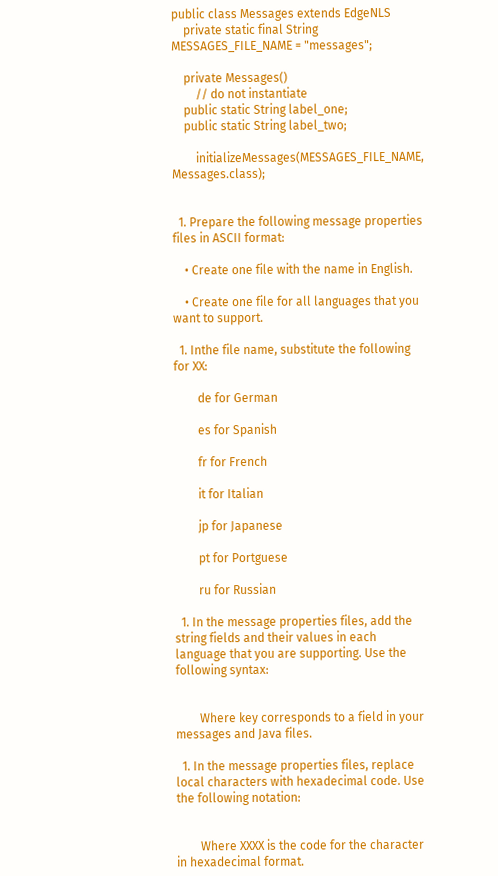public class Messages extends EdgeNLS
    private static final String MESSAGES_FILE_NAME = "messages";

    private Messages()
        // do not instantiate
    public static String label_one;
    public static String label_two;

        initializeMessages(MESSAGES_FILE_NAME, Messages.class);


  1. Prepare the following message properties files in ASCII format:

    • Create one file with the name in English.

    • Create one file for all languages that you want to support.

  1. Inthe file name, substitute the following for XX:

        de for German

        es for Spanish

        fr for French

        it for Italian

        jp for Japanese

        pt for Portguese

        ru for Russian

  1. In the message properties files, add the string fields and their values in each language that you are supporting. Use the following syntax:


        Where key corresponds to a field in your messages and Java files.

  1. In the message properties files, replace local characters with hexadecimal code. Use the following notation:


        Where XXXX is the code for the character in hexadecimal format.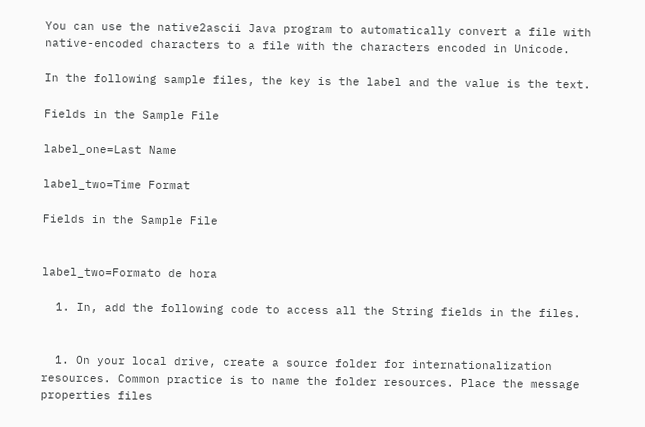You can use the native2ascii Java program to automatically convert a file with native-encoded characters to a file with the characters encoded in Unicode.

In the following sample files, the key is the label and the value is the text.

Fields in the Sample File

label_one=Last Name

label_two=Time Format

Fields in the Sample File


label_two=Formato de hora

  1. In, add the following code to access all the String fields in the files.


  1. On your local drive, create a source folder for internationalization resources. Common practice is to name the folder resources. Place the message properties files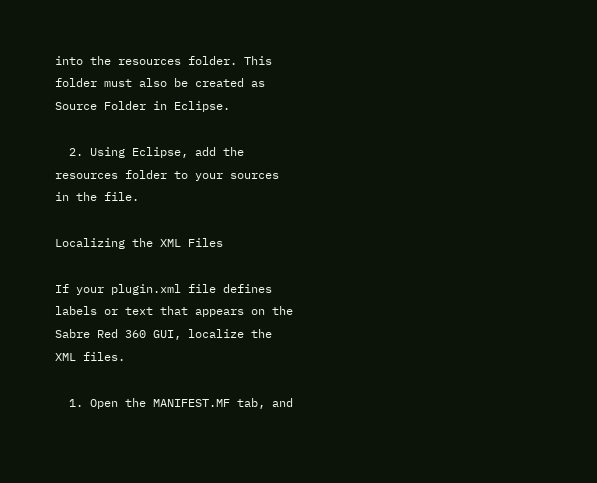into the resources folder. This folder must also be created as Source Folder in Eclipse.

  2. Using Eclipse, add the resources folder to your sources in the file.

Localizing the XML Files

If your plugin.xml file defines labels or text that appears on the Sabre Red 360 GUI, localize the XML files.

  1. Open the MANIFEST.MF tab, and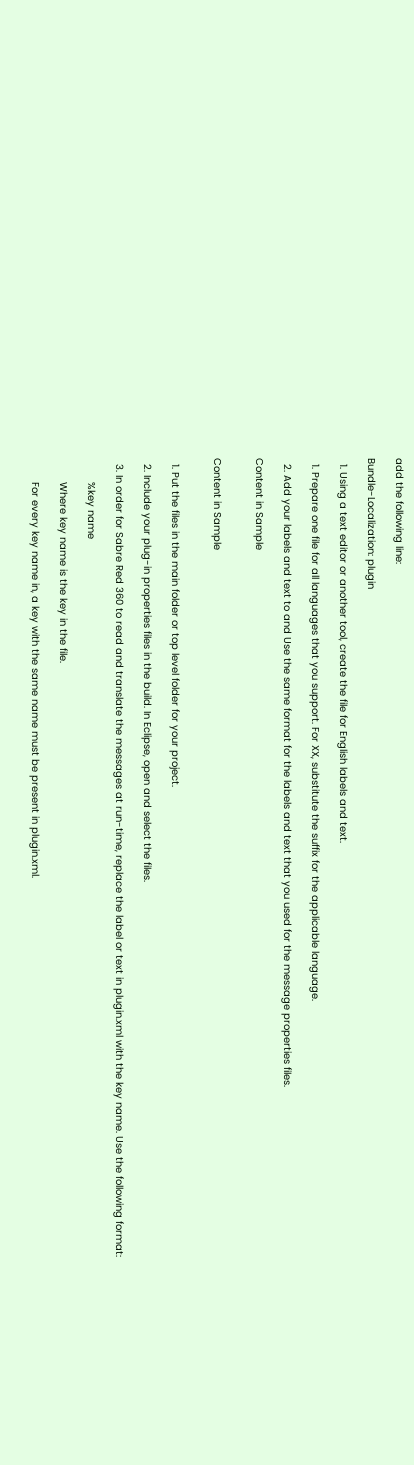add the following line:

Bundle-Localization: plugin

  1. Using a text editor or another tool, create the file for English labels and text.

  1. Prepare one file for all languages that you support. For XX, substitute the suffix for the applicable language.

  2. Add your labels and text to and Use the same format for the labels and text that you used for the message properties files.

Content in Sample


Content in Sample


  1. Put the files in the main folder or top level folder for your project.

  2. Include your plug-in properties files in the build. In Eclipse, open and select the files.

  3. In order for Sabre Red 360 to read and translate the messages at run-time, replace the label or text in plugin.xml with the key name. Use the following format:

        %key name

        Where key name is the key in the file.

        For every key name in, a key with the same name must be present in plugin.xml.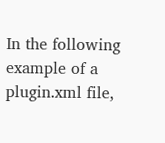In the following example of a plugin.xml file,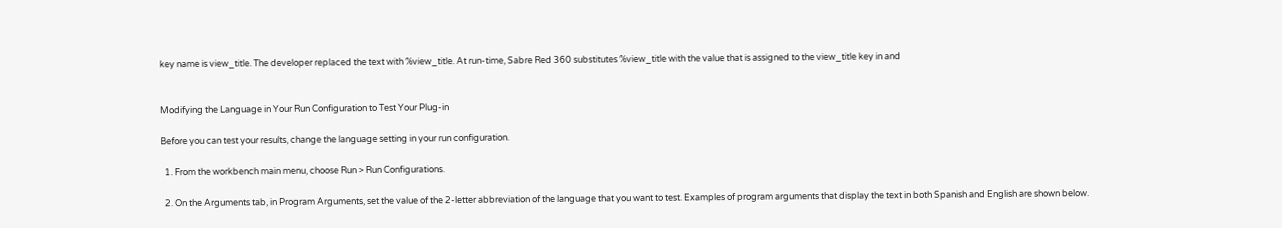key name is view_title. The developer replaced the text with %view_title. At run-time, Sabre Red 360 substitutes %view_title with the value that is assigned to the view_title key in and


Modifying the Language in Your Run Configuration to Test Your Plug-in

Before you can test your results, change the language setting in your run configuration.

  1. From the workbench main menu, choose Run > Run Configurations.

  2. On the Arguments tab, in Program Arguments, set the value of the 2-letter abbreviation of the language that you want to test. Examples of program arguments that display the text in both Spanish and English are shown below.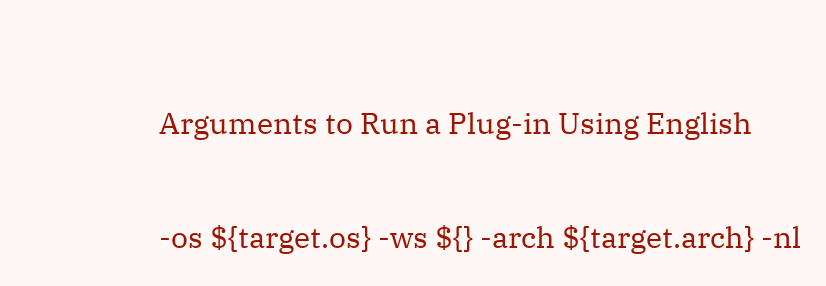Arguments to Run a Plug-in Using English

-os ${target.os} -ws ${} -arch ${target.arch} -nl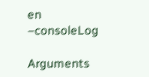en –consoleLog

Arguments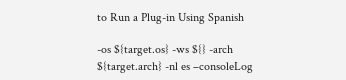to Run a Plug-in Using Spanish

-os ${target.os} -ws ${} -arch ${target.arch} -nl es –consoleLog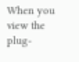When you view the plug-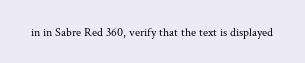in in Sabre Red 360, verify that the text is displayed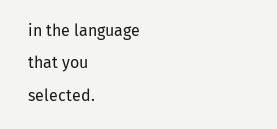in the language that you selected.